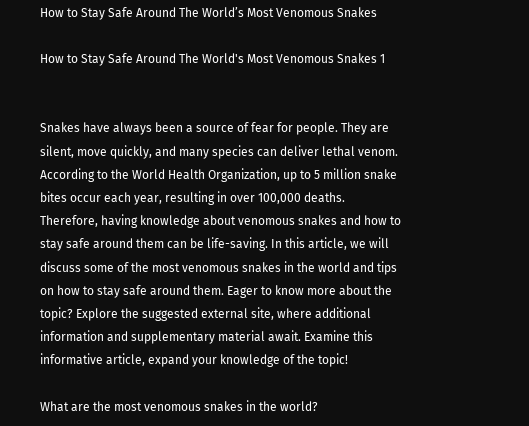How to Stay Safe Around The World’s Most Venomous Snakes

How to Stay Safe Around The World's Most Venomous Snakes 1


Snakes have always been a source of fear for people. They are silent, move quickly, and many species can deliver lethal venom. According to the World Health Organization, up to 5 million snake bites occur each year, resulting in over 100,000 deaths. Therefore, having knowledge about venomous snakes and how to stay safe around them can be life-saving. In this article, we will discuss some of the most venomous snakes in the world and tips on how to stay safe around them. Eager to know more about the topic? Explore the suggested external site, where additional information and supplementary material await. Examine this informative article, expand your knowledge of the topic!

What are the most venomous snakes in the world?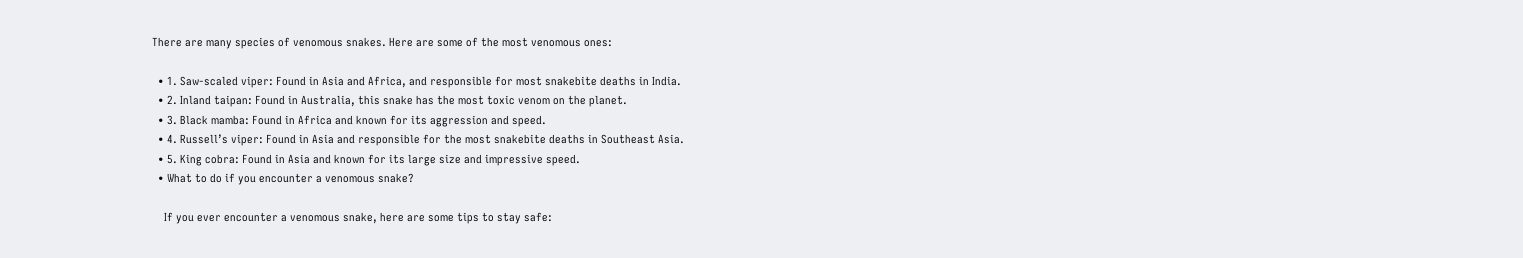There are many species of venomous snakes. Here are some of the most venomous ones:

  • 1. Saw-scaled viper: Found in Asia and Africa, and responsible for most snakebite deaths in India.
  • 2. Inland taipan: Found in Australia, this snake has the most toxic venom on the planet.
  • 3. Black mamba: Found in Africa and known for its aggression and speed.
  • 4. Russell’s viper: Found in Asia and responsible for the most snakebite deaths in Southeast Asia.
  • 5. King cobra: Found in Asia and known for its large size and impressive speed.
  • What to do if you encounter a venomous snake?

    If you ever encounter a venomous snake, here are some tips to stay safe: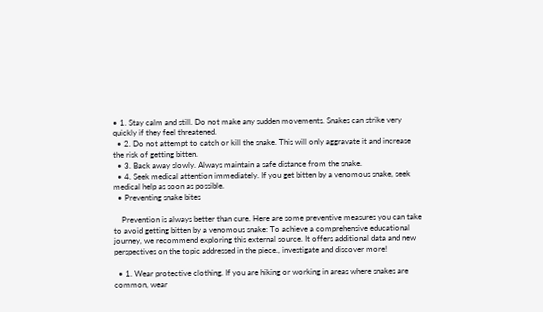• 1. Stay calm and still. Do not make any sudden movements. Snakes can strike very quickly if they feel threatened.
  • 2. Do not attempt to catch or kill the snake. This will only aggravate it and increase the risk of getting bitten.
  • 3. Back away slowly. Always maintain a safe distance from the snake.
  • 4. Seek medical attention immediately. If you get bitten by a venomous snake, seek medical help as soon as possible.
  • Preventing snake bites

    Prevention is always better than cure. Here are some preventive measures you can take to avoid getting bitten by a venomous snake: To achieve a comprehensive educational journey, we recommend exploring this external source. It offers additional data and new perspectives on the topic addressed in the piece., investigate and discover more!

  • 1. Wear protective clothing. If you are hiking or working in areas where snakes are common, wear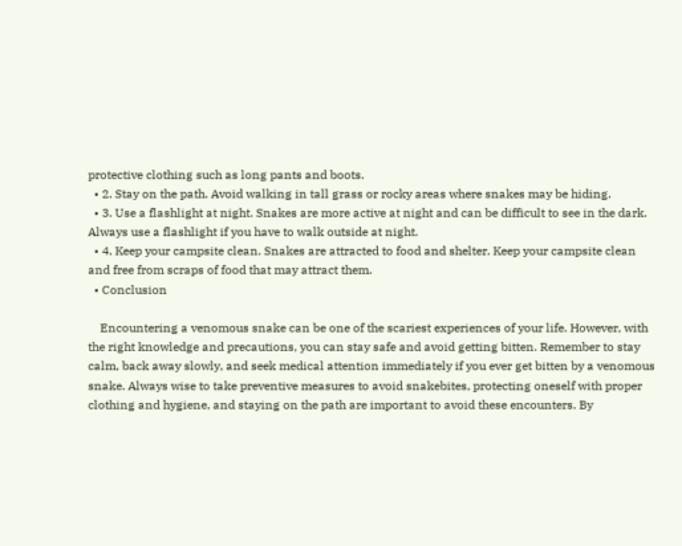protective clothing such as long pants and boots.
  • 2. Stay on the path. Avoid walking in tall grass or rocky areas where snakes may be hiding.
  • 3. Use a flashlight at night. Snakes are more active at night and can be difficult to see in the dark. Always use a flashlight if you have to walk outside at night.
  • 4. Keep your campsite clean. Snakes are attracted to food and shelter. Keep your campsite clean and free from scraps of food that may attract them.
  • Conclusion

    Encountering a venomous snake can be one of the scariest experiences of your life. However, with the right knowledge and precautions, you can stay safe and avoid getting bitten. Remember to stay calm, back away slowly, and seek medical attention immediately if you ever get bitten by a venomous snake. Always wise to take preventive measures to avoid snakebites, protecting oneself with proper clothing and hygiene, and staying on the path are important to avoid these encounters. By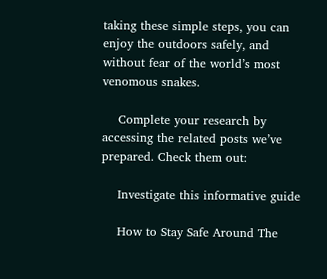taking these simple steps, you can enjoy the outdoors safely, and without fear of the world’s most venomous snakes.

    Complete your research by accessing the related posts we’ve prepared. Check them out:

    Investigate this informative guide

    How to Stay Safe Around The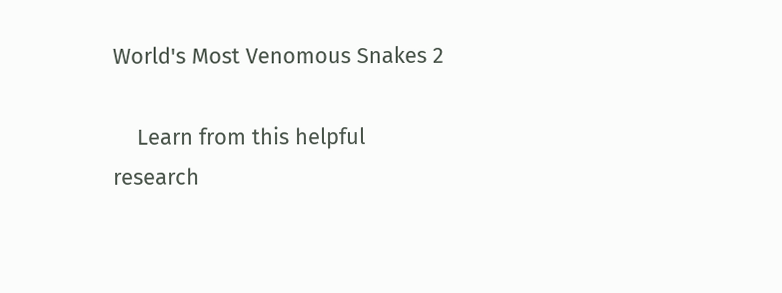World's Most Venomous Snakes 2

    Learn from this helpful research